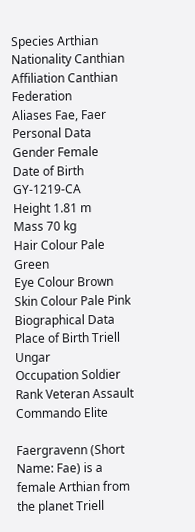Species Arthian
Nationality Canthian
Affiliation Canthian Federation
Aliases Fae, Faer
Personal Data
Gender Female
Date of Birth GY-1219-CA
Height 1.81 m
Mass 70 kg
Hair Colour Pale Green
Eye Colour Brown
Skin Colour Pale Pink
Biographical Data
Place of Birth Triell Ungar
Occupation Soldier
Rank Veteran Assault Commando Elite

Faergravenn (Short Name: Fae) is a female Arthian from the planet Triell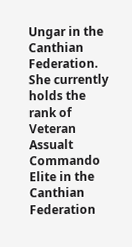Ungar in the Canthian Federation. She currently holds the rank of Veteran Assualt Commando Elite in the Canthian Federation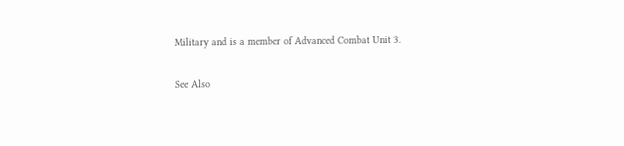Military and is a member of Advanced Combat Unit 3.

See Also